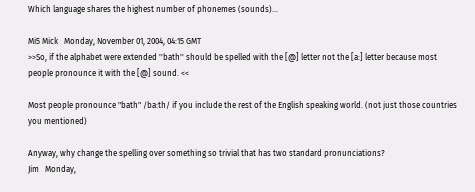Which language shares the highest number of phonemes (sounds)...

Mi5 Mick   Monday, November 01, 2004, 04:15 GMT
>>So, if the alphabet were extended ''bath'' should be spelled with the [@] letter not the [a:] letter because most people pronounce it with the [@] sound. <<

Most people pronounce "bath" /ba:th/ if you include the rest of the English speaking world. (not just those countries you mentioned)

Anyway, why change the spelling over something so trivial that has two standard pronunciations?
Jim   Monday,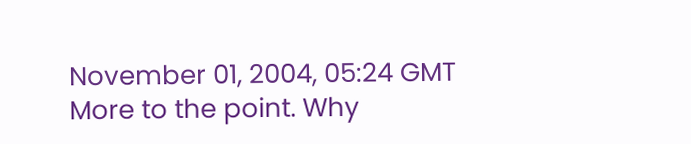November 01, 2004, 05:24 GMT
More to the point. Why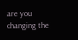are you changing the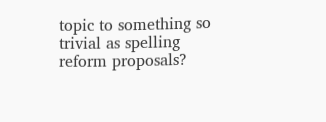topic to something so trivial as spelling reform proposals?